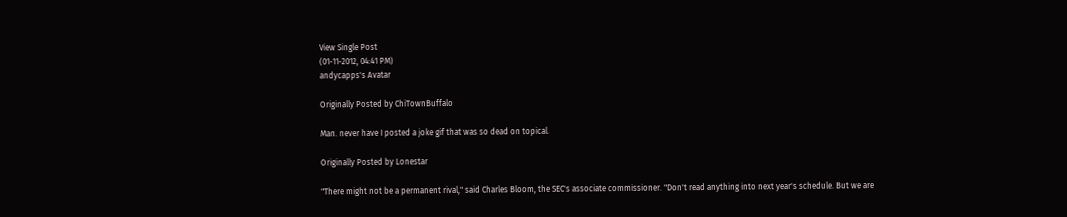View Single Post
(01-11-2012, 04:41 PM)
andycapps's Avatar

Originally Posted by ChiTownBuffalo

Man. never have I posted a joke gif that was so dead on topical.

Originally Posted by Lonestar

"There might not be a permanent rival," said Charles Bloom, the SEC's associate commissioner. "Don't read anything into next year's schedule. But we are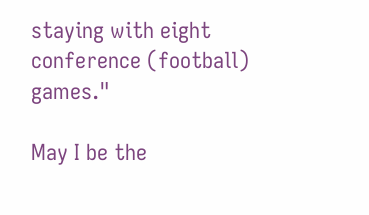staying with eight conference (football) games."

May I be the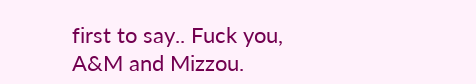first to say.. Fuck you, A&M and Mizzou.